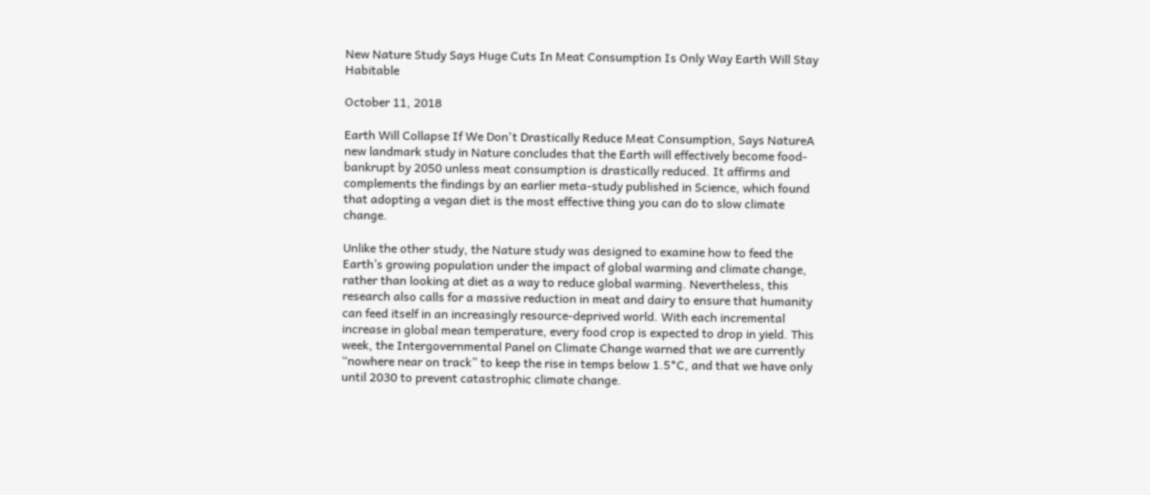New Nature Study Says Huge Cuts In Meat Consumption Is Only Way Earth Will Stay Habitable

October 11, 2018

Earth Will Collapse If We Don't Drastically Reduce Meat Consumption, Says NatureA new landmark study in Nature concludes that the Earth will effectively become food-bankrupt by 2050 unless meat consumption is drastically reduced. It affirms and complements the findings by an earlier meta-study published in Science, which found that adopting a vegan diet is the most effective thing you can do to slow climate change.

Unlike the other study, the Nature study was designed to examine how to feed the Earth’s growing population under the impact of global warming and climate change, rather than looking at diet as a way to reduce global warming. Nevertheless, this research also calls for a massive reduction in meat and dairy to ensure that humanity can feed itself in an increasingly resource-deprived world. With each incremental increase in global mean temperature, every food crop is expected to drop in yield. This week, the Intergovernmental Panel on Climate Change warned that we are currently “nowhere near on track” to keep the rise in temps below 1.5*C, and that we have only until 2030 to prevent catastrophic climate change.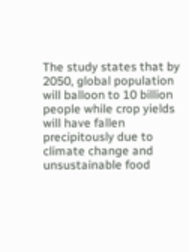The study states that by 2050, global population will balloon to 10 billion people while crop yields will have fallen precipitously due to climate change and unsustainable food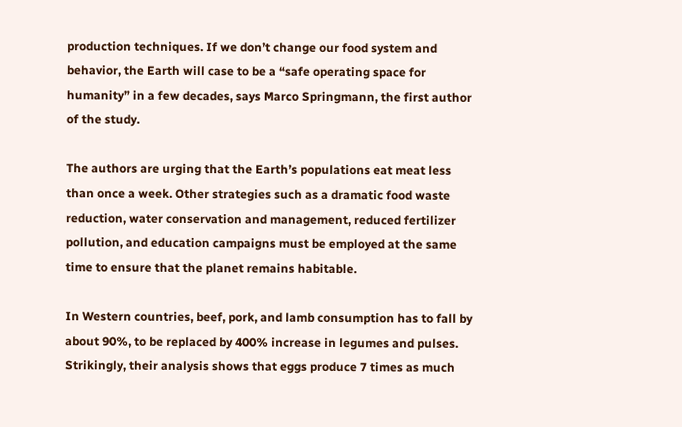production techniques. If we don’t change our food system and behavior, the Earth will case to be a “safe operating space for humanity” in a few decades, says Marco Springmann, the first author of the study.

The authors are urging that the Earth’s populations eat meat less than once a week. Other strategies such as a dramatic food waste reduction, water conservation and management, reduced fertilizer pollution, and education campaigns must be employed at the same time to ensure that the planet remains habitable.

In Western countries, beef, pork, and lamb consumption has to fall by about 90%, to be replaced by 400% increase in legumes and pulses. Strikingly, their analysis shows that eggs produce 7 times as much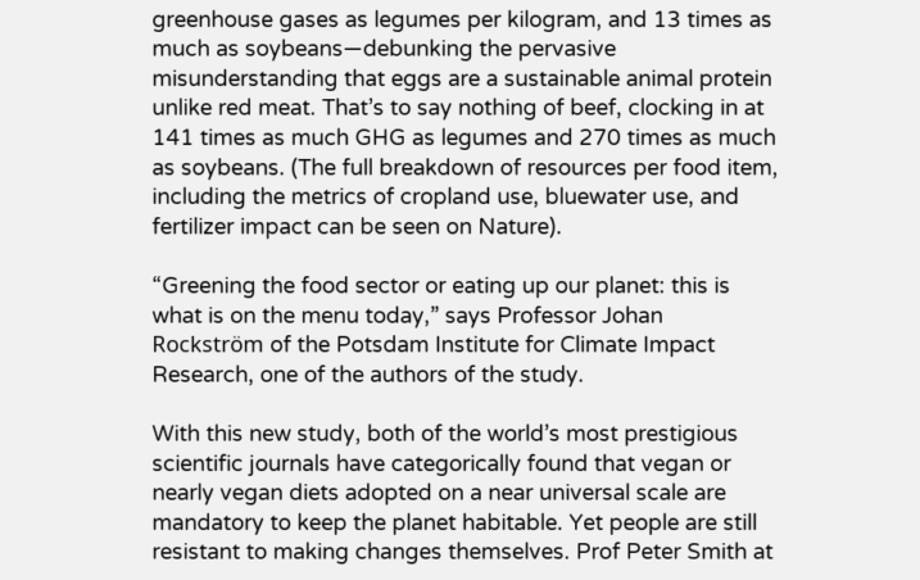greenhouse gases as legumes per kilogram, and 13 times as much as soybeans—debunking the pervasive misunderstanding that eggs are a sustainable animal protein unlike red meat. That’s to say nothing of beef, clocking in at 141 times as much GHG as legumes and 270 times as much as soybeans. (The full breakdown of resources per food item, including the metrics of cropland use, bluewater use, and fertilizer impact can be seen on Nature).

“Greening the food sector or eating up our planet: this is what is on the menu today,” says Professor Johan Rockström of the Potsdam Institute for Climate Impact Research, one of the authors of the study.

With this new study, both of the world’s most prestigious scientific journals have categorically found that vegan or nearly vegan diets adopted on a near universal scale are mandatory to keep the planet habitable. Yet people are still resistant to making changes themselves. Prof Peter Smith at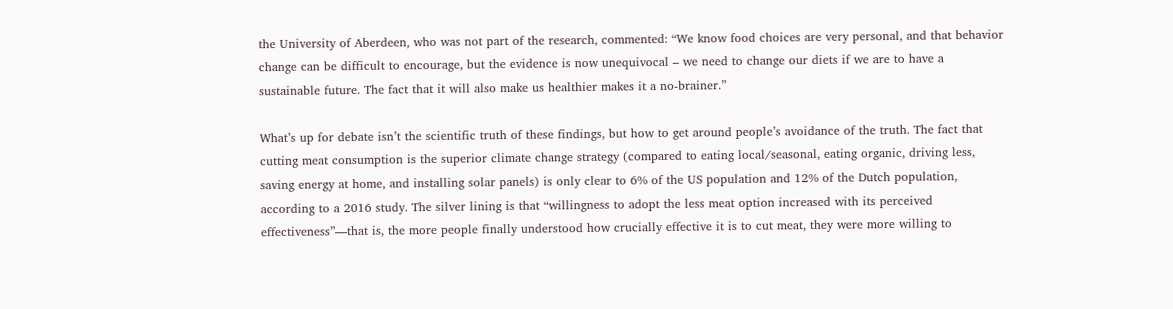the University of Aberdeen, who was not part of the research, commented: “We know food choices are very personal, and that behavior change can be difficult to encourage, but the evidence is now unequivocal – we need to change our diets if we are to have a sustainable future. The fact that it will also make us healthier makes it a no-brainer.”

What’s up for debate isn’t the scientific truth of these findings, but how to get around people’s avoidance of the truth. The fact that cutting meat consumption is the superior climate change strategy (compared to eating local/seasonal, eating organic, driving less, saving energy at home, and installing solar panels) is only clear to 6% of the US population and 12% of the Dutch population, according to a 2016 study. The silver lining is that “willingness to adopt the less meat option increased with its perceived effectiveness”—that is, the more people finally understood how crucially effective it is to cut meat, they were more willing to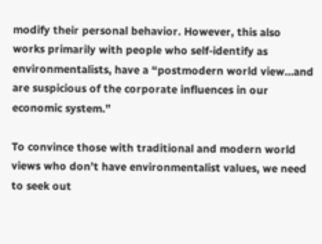modify their personal behavior. However, this also works primarily with people who self-identify as environmentalists, have a “postmodern world view…and are suspicious of the corporate influences in our economic system.”

To convince those with traditional and modern world views who don’t have environmentalist values, we need to seek out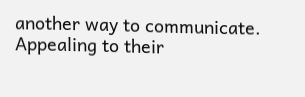another way to communicate. Appealing to their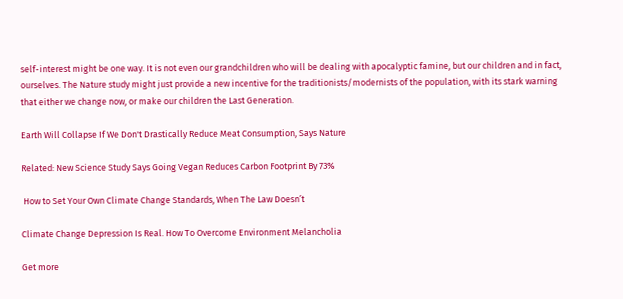self-interest might be one way. It is not even our grandchildren who will be dealing with apocalyptic famine, but our children and in fact, ourselves. The Nature study might just provide a new incentive for the traditionists/modernists of the population, with its stark warning that either we change now, or make our children the Last Generation.

Earth Will Collapse If We Don't Drastically Reduce Meat Consumption, Says Nature

Related: New Science Study Says Going Vegan Reduces Carbon Footprint By 73%

 How to Set Your Own Climate Change Standards, When The Law Doesn’t

Climate Change Depression Is Real. How To Overcome Environment Melancholia

Get more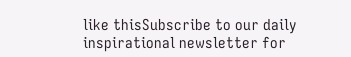like thisSubscribe to our daily inspirational newsletter for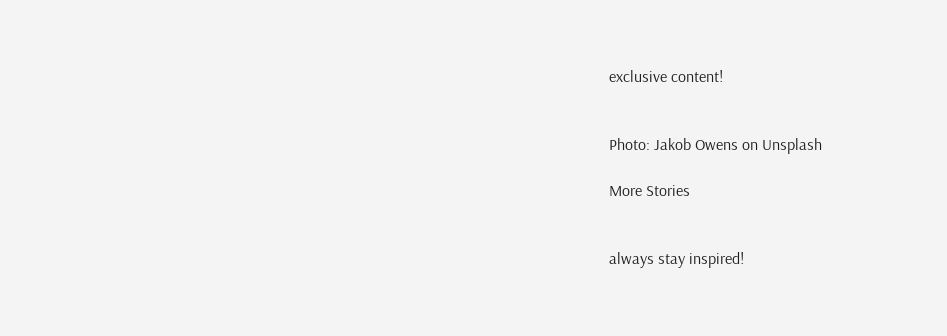exclusive content!


Photo: Jakob Owens on Unsplash

More Stories


always stay inspired!